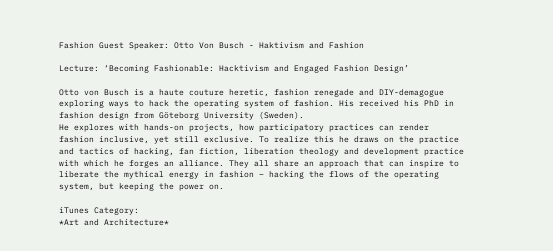Fashion Guest Speaker: Otto Von Busch - Haktivism and Fashion

Lecture: ‘Becoming Fashionable: Hacktivism and Engaged Fashion Design’

Otto von Busch is a haute couture heretic, fashion renegade and DIY-demagogue exploring ways to hack the operating system of fashion. His received his PhD in fashion design from Göteborg University (Sweden).
He explores with hands-on projects, how participatory practices can render fashion inclusive, yet still exclusive. To realize this he draws on the practice and tactics of hacking, fan fiction, liberation theology and development practice with which he forges an alliance. They all share an approach that can inspire to liberate the mythical energy in fashion – hacking the flows of the operating system, but keeping the power on.

iTunes Category:
*Art and Architecture*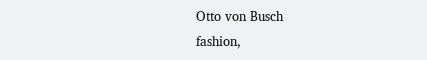Otto von Busch
fashion,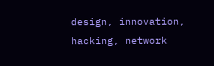design, innovation, hacking, network